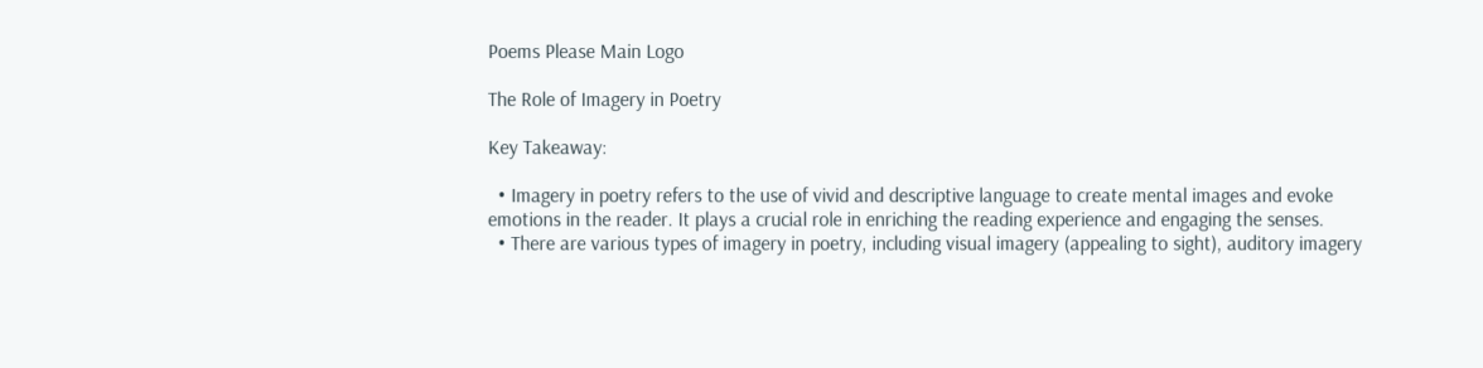Poems Please Main Logo

The Role of Imagery in Poetry

Key Takeaway:

  • Imagery in poetry refers to the use of vivid and descriptive language to create mental images and evoke emotions in the reader. It plays a crucial role in enriching the reading experience and engaging the senses.
  • There are various types of imagery in poetry, including visual imagery (appealing to sight), auditory imagery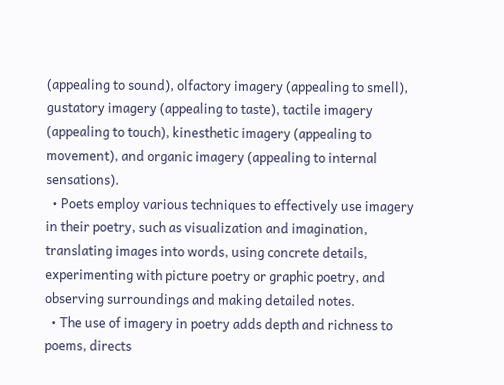(appealing to sound), olfactory imagery (appealing to smell), gustatory imagery (appealing to taste), tactile imagery (appealing to touch), kinesthetic imagery (appealing to movement), and organic imagery (appealing to internal sensations).
  • Poets employ various techniques to effectively use imagery in their poetry, such as visualization and imagination, translating images into words, using concrete details, experimenting with picture poetry or graphic poetry, and observing surroundings and making detailed notes.
  • The use of imagery in poetry adds depth and richness to poems, directs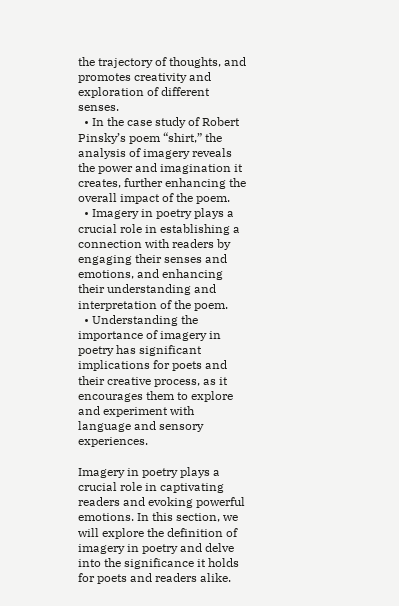the trajectory of thoughts, and promotes creativity and exploration of different senses.
  • In the case study of Robert Pinsky’s poem “shirt,” the analysis of imagery reveals the power and imagination it creates, further enhancing the overall impact of the poem.
  • Imagery in poetry plays a crucial role in establishing a connection with readers by engaging their senses and emotions, and enhancing their understanding and interpretation of the poem.
  • Understanding the importance of imagery in poetry has significant implications for poets and their creative process, as it encourages them to explore and experiment with language and sensory experiences.

Imagery in poetry plays a crucial role in captivating readers and evoking powerful emotions. In this section, we will explore the definition of imagery in poetry and delve into the significance it holds for poets and readers alike.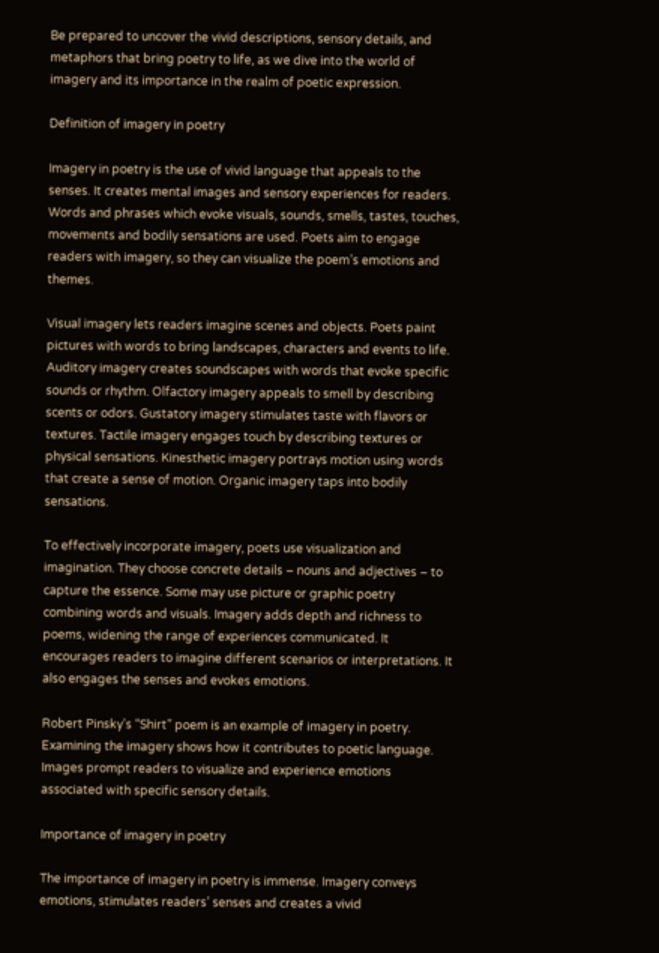Be prepared to uncover the vivid descriptions, sensory details, and metaphors that bring poetry to life, as we dive into the world of imagery and its importance in the realm of poetic expression.

Definition of imagery in poetry

Imagery in poetry is the use of vivid language that appeals to the senses. It creates mental images and sensory experiences for readers. Words and phrases which evoke visuals, sounds, smells, tastes, touches, movements and bodily sensations are used. Poets aim to engage readers with imagery, so they can visualize the poem’s emotions and themes.

Visual imagery lets readers imagine scenes and objects. Poets paint pictures with words to bring landscapes, characters and events to life. Auditory imagery creates soundscapes with words that evoke specific sounds or rhythm. Olfactory imagery appeals to smell by describing scents or odors. Gustatory imagery stimulates taste with flavors or textures. Tactile imagery engages touch by describing textures or physical sensations. Kinesthetic imagery portrays motion using words that create a sense of motion. Organic imagery taps into bodily sensations.

To effectively incorporate imagery, poets use visualization and imagination. They choose concrete details – nouns and adjectives – to capture the essence. Some may use picture or graphic poetry combining words and visuals. Imagery adds depth and richness to poems, widening the range of experiences communicated. It encourages readers to imagine different scenarios or interpretations. It also engages the senses and evokes emotions.

Robert Pinsky’s “Shirt” poem is an example of imagery in poetry. Examining the imagery shows how it contributes to poetic language. Images prompt readers to visualize and experience emotions associated with specific sensory details.

Importance of imagery in poetry

The importance of imagery in poetry is immense. Imagery conveys emotions, stimulates readers’ senses and creates a vivid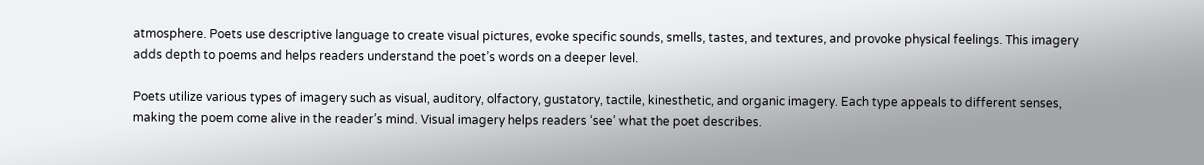atmosphere. Poets use descriptive language to create visual pictures, evoke specific sounds, smells, tastes, and textures, and provoke physical feelings. This imagery adds depth to poems and helps readers understand the poet’s words on a deeper level.

Poets utilize various types of imagery such as visual, auditory, olfactory, gustatory, tactile, kinesthetic, and organic imagery. Each type appeals to different senses, making the poem come alive in the reader’s mind. Visual imagery helps readers ‘see’ what the poet describes.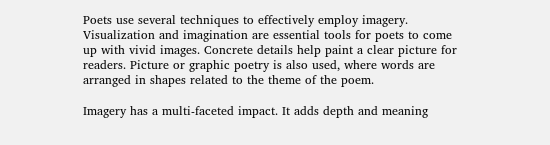Poets use several techniques to effectively employ imagery. Visualization and imagination are essential tools for poets to come up with vivid images. Concrete details help paint a clear picture for readers. Picture or graphic poetry is also used, where words are arranged in shapes related to the theme of the poem.

Imagery has a multi-faceted impact. It adds depth and meaning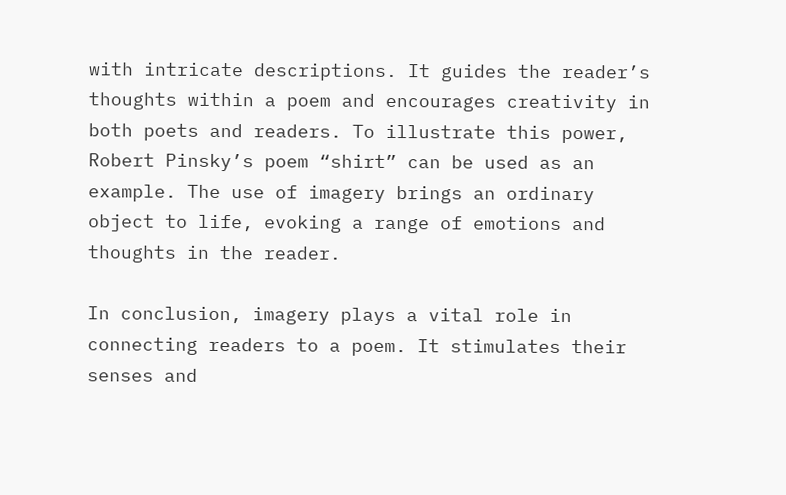with intricate descriptions. It guides the reader’s thoughts within a poem and encourages creativity in both poets and readers. To illustrate this power, Robert Pinsky’s poem “shirt” can be used as an example. The use of imagery brings an ordinary object to life, evoking a range of emotions and thoughts in the reader.

In conclusion, imagery plays a vital role in connecting readers to a poem. It stimulates their senses and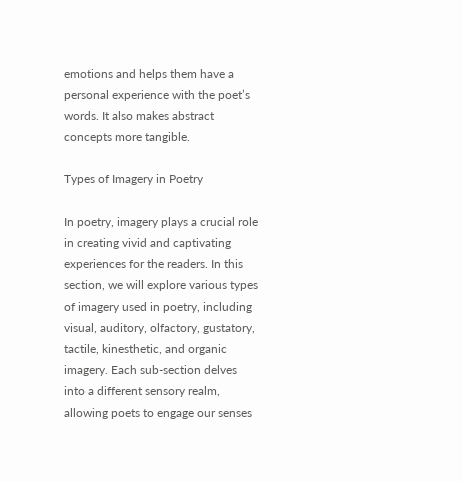emotions and helps them have a personal experience with the poet’s words. It also makes abstract concepts more tangible.

Types of Imagery in Poetry

In poetry, imagery plays a crucial role in creating vivid and captivating experiences for the readers. In this section, we will explore various types of imagery used in poetry, including visual, auditory, olfactory, gustatory, tactile, kinesthetic, and organic imagery. Each sub-section delves into a different sensory realm, allowing poets to engage our senses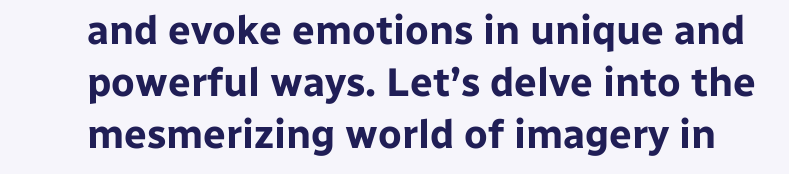and evoke emotions in unique and powerful ways. Let’s delve into the mesmerizing world of imagery in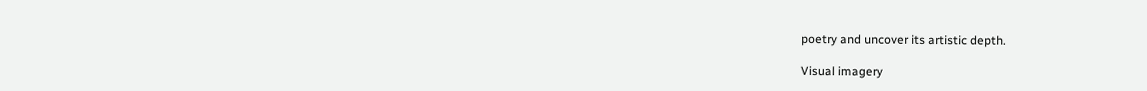poetry and uncover its artistic depth.

Visual imagery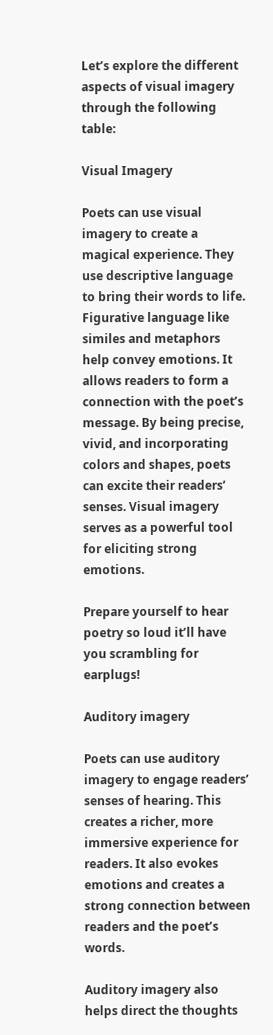Let’s explore the different aspects of visual imagery through the following table:

Visual Imagery

Poets can use visual imagery to create a magical experience. They use descriptive language to bring their words to life. Figurative language like similes and metaphors help convey emotions. It allows readers to form a connection with the poet’s message. By being precise, vivid, and incorporating colors and shapes, poets can excite their readers’ senses. Visual imagery serves as a powerful tool for eliciting strong emotions.

Prepare yourself to hear poetry so loud it’ll have you scrambling for earplugs!

Auditory imagery

Poets can use auditory imagery to engage readers’ senses of hearing. This creates a richer, more immersive experience for readers. It also evokes emotions and creates a strong connection between readers and the poet’s words.

Auditory imagery also helps direct the thoughts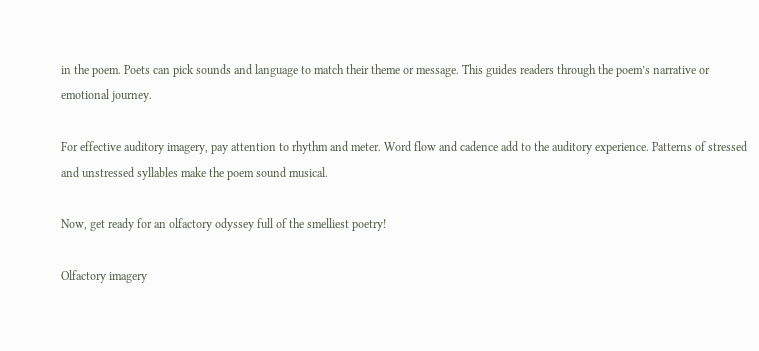in the poem. Poets can pick sounds and language to match their theme or message. This guides readers through the poem’s narrative or emotional journey.

For effective auditory imagery, pay attention to rhythm and meter. Word flow and cadence add to the auditory experience. Patterns of stressed and unstressed syllables make the poem sound musical.

Now, get ready for an olfactory odyssey full of the smelliest poetry!

Olfactory imagery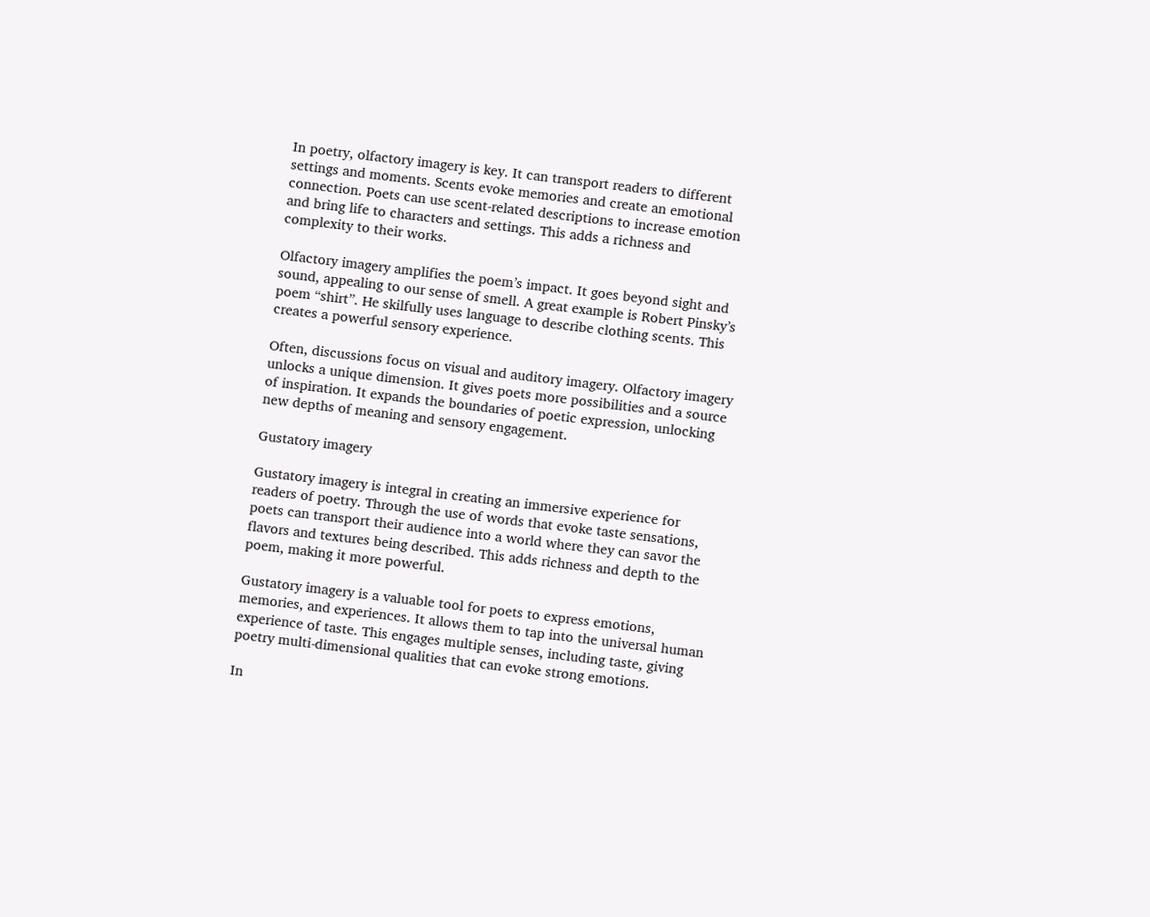In poetry, olfactory imagery is key. It can transport readers to different settings and moments. Scents evoke memories and create an emotional connection. Poets can use scent-related descriptions to increase emotion and bring life to characters and settings. This adds a richness and complexity to their works.

Olfactory imagery amplifies the poem’s impact. It goes beyond sight and sound, appealing to our sense of smell. A great example is Robert Pinsky’s poem “shirt”. He skilfully uses language to describe clothing scents. This creates a powerful sensory experience.

Often, discussions focus on visual and auditory imagery. Olfactory imagery unlocks a unique dimension. It gives poets more possibilities and a source of inspiration. It expands the boundaries of poetic expression, unlocking new depths of meaning and sensory engagement.

Gustatory imagery

Gustatory imagery is integral in creating an immersive experience for readers of poetry. Through the use of words that evoke taste sensations, poets can transport their audience into a world where they can savor the flavors and textures being described. This adds richness and depth to the poem, making it more powerful.

Gustatory imagery is a valuable tool for poets to express emotions, memories, and experiences. It allows them to tap into the universal human experience of taste. This engages multiple senses, including taste, giving poetry multi-dimensional qualities that can evoke strong emotions.

In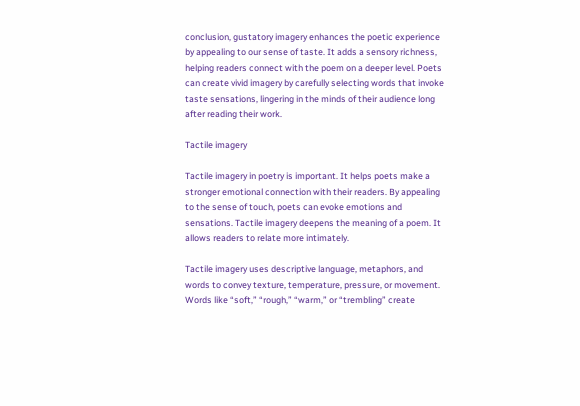conclusion, gustatory imagery enhances the poetic experience by appealing to our sense of taste. It adds a sensory richness, helping readers connect with the poem on a deeper level. Poets can create vivid imagery by carefully selecting words that invoke taste sensations, lingering in the minds of their audience long after reading their work.

Tactile imagery

Tactile imagery in poetry is important. It helps poets make a stronger emotional connection with their readers. By appealing to the sense of touch, poets can evoke emotions and sensations. Tactile imagery deepens the meaning of a poem. It allows readers to relate more intimately.

Tactile imagery uses descriptive language, metaphors, and words to convey texture, temperature, pressure, or movement. Words like “soft,” “rough,” “warm,” or “trembling” create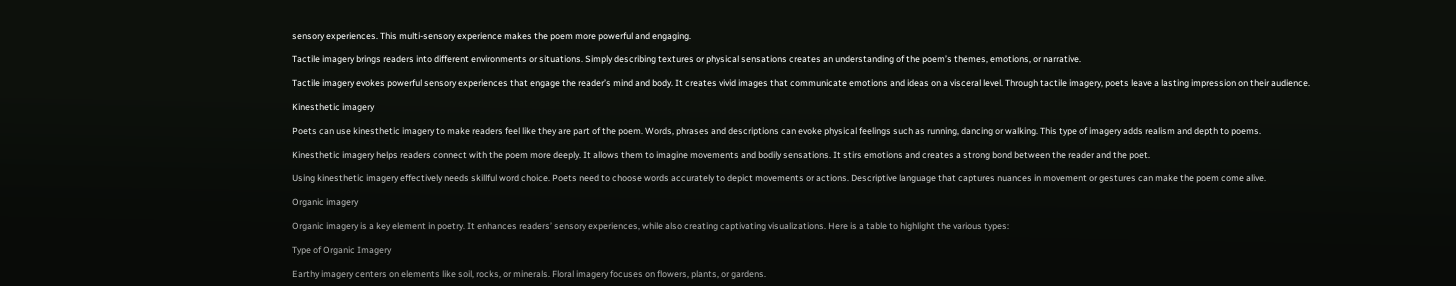sensory experiences. This multi-sensory experience makes the poem more powerful and engaging.

Tactile imagery brings readers into different environments or situations. Simply describing textures or physical sensations creates an understanding of the poem’s themes, emotions, or narrative.

Tactile imagery evokes powerful sensory experiences that engage the reader’s mind and body. It creates vivid images that communicate emotions and ideas on a visceral level. Through tactile imagery, poets leave a lasting impression on their audience.

Kinesthetic imagery

Poets can use kinesthetic imagery to make readers feel like they are part of the poem. Words, phrases and descriptions can evoke physical feelings such as running, dancing or walking. This type of imagery adds realism and depth to poems.

Kinesthetic imagery helps readers connect with the poem more deeply. It allows them to imagine movements and bodily sensations. It stirs emotions and creates a strong bond between the reader and the poet.

Using kinesthetic imagery effectively needs skillful word choice. Poets need to choose words accurately to depict movements or actions. Descriptive language that captures nuances in movement or gestures can make the poem come alive.

Organic imagery

Organic imagery is a key element in poetry. It enhances readers’ sensory experiences, while also creating captivating visualizations. Here is a table to highlight the various types:

Type of Organic Imagery

Earthy imagery centers on elements like soil, rocks, or minerals. Floral imagery focuses on flowers, plants, or gardens.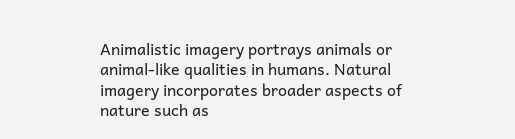Animalistic imagery portrays animals or animal-like qualities in humans. Natural imagery incorporates broader aspects of nature such as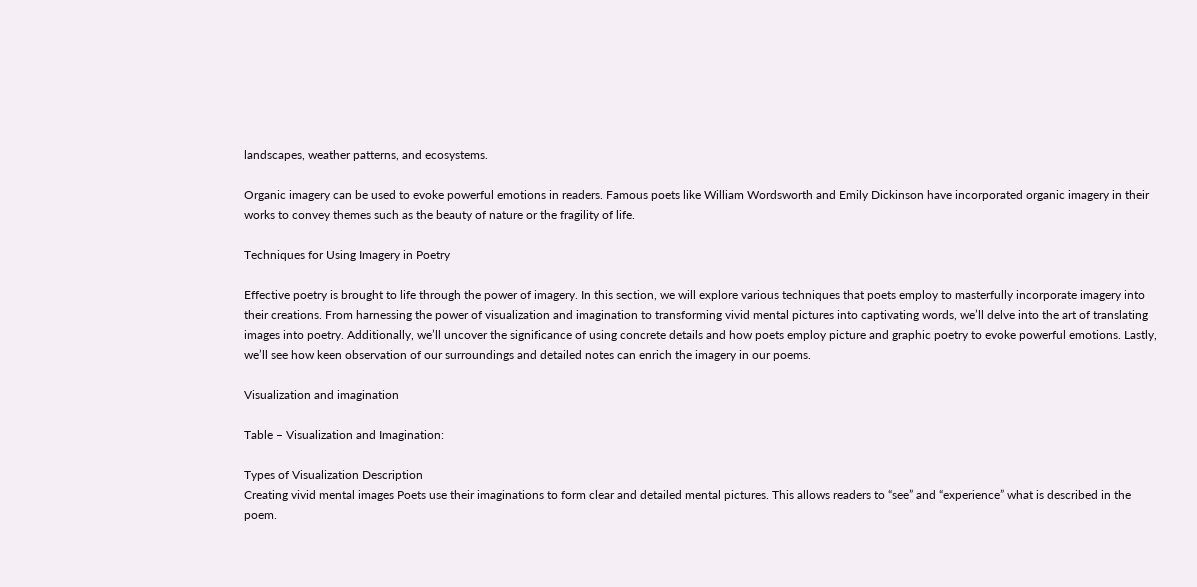landscapes, weather patterns, and ecosystems.

Organic imagery can be used to evoke powerful emotions in readers. Famous poets like William Wordsworth and Emily Dickinson have incorporated organic imagery in their works to convey themes such as the beauty of nature or the fragility of life.

Techniques for Using Imagery in Poetry

Effective poetry is brought to life through the power of imagery. In this section, we will explore various techniques that poets employ to masterfully incorporate imagery into their creations. From harnessing the power of visualization and imagination to transforming vivid mental pictures into captivating words, we’ll delve into the art of translating images into poetry. Additionally, we’ll uncover the significance of using concrete details and how poets employ picture and graphic poetry to evoke powerful emotions. Lastly, we’ll see how keen observation of our surroundings and detailed notes can enrich the imagery in our poems.

Visualization and imagination

Table – Visualization and Imagination:

Types of Visualization Description
Creating vivid mental images Poets use their imaginations to form clear and detailed mental pictures. This allows readers to “see” and “experience” what is described in the poem.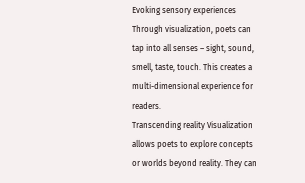Evoking sensory experiences Through visualization, poets can tap into all senses – sight, sound, smell, taste, touch. This creates a multi-dimensional experience for readers.
Transcending reality Visualization allows poets to explore concepts or worlds beyond reality. They can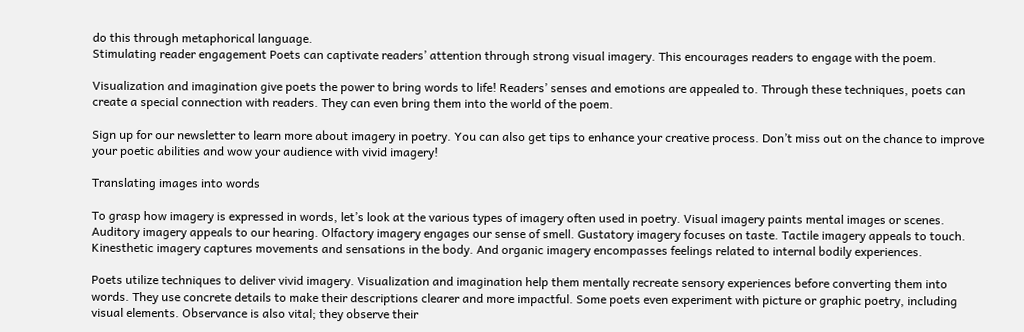do this through metaphorical language.
Stimulating reader engagement Poets can captivate readers’ attention through strong visual imagery. This encourages readers to engage with the poem.

Visualization and imagination give poets the power to bring words to life! Readers’ senses and emotions are appealed to. Through these techniques, poets can create a special connection with readers. They can even bring them into the world of the poem.

Sign up for our newsletter to learn more about imagery in poetry. You can also get tips to enhance your creative process. Don’t miss out on the chance to improve your poetic abilities and wow your audience with vivid imagery!

Translating images into words

To grasp how imagery is expressed in words, let’s look at the various types of imagery often used in poetry. Visual imagery paints mental images or scenes. Auditory imagery appeals to our hearing. Olfactory imagery engages our sense of smell. Gustatory imagery focuses on taste. Tactile imagery appeals to touch. Kinesthetic imagery captures movements and sensations in the body. And organic imagery encompasses feelings related to internal bodily experiences.

Poets utilize techniques to deliver vivid imagery. Visualization and imagination help them mentally recreate sensory experiences before converting them into words. They use concrete details to make their descriptions clearer and more impactful. Some poets even experiment with picture or graphic poetry, including visual elements. Observance is also vital; they observe their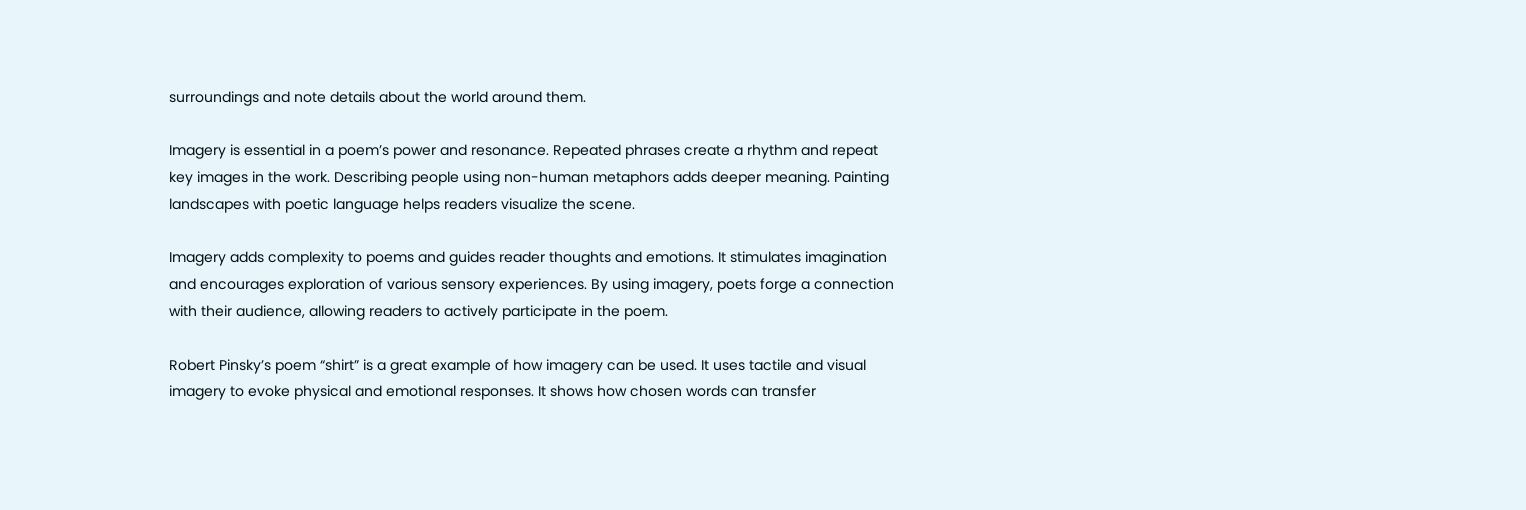surroundings and note details about the world around them.

Imagery is essential in a poem’s power and resonance. Repeated phrases create a rhythm and repeat key images in the work. Describing people using non-human metaphors adds deeper meaning. Painting landscapes with poetic language helps readers visualize the scene.

Imagery adds complexity to poems and guides reader thoughts and emotions. It stimulates imagination and encourages exploration of various sensory experiences. By using imagery, poets forge a connection with their audience, allowing readers to actively participate in the poem.

Robert Pinsky’s poem “shirt” is a great example of how imagery can be used. It uses tactile and visual imagery to evoke physical and emotional responses. It shows how chosen words can transfer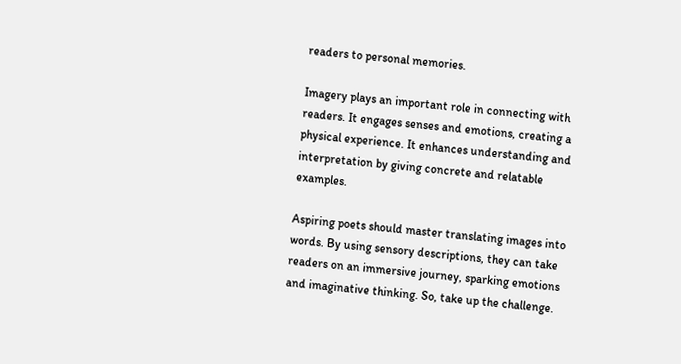readers to personal memories.

Imagery plays an important role in connecting with readers. It engages senses and emotions, creating a physical experience. It enhances understanding and interpretation by giving concrete and relatable examples.

Aspiring poets should master translating images into words. By using sensory descriptions, they can take readers on an immersive journey, sparking emotions and imaginative thinking. So, take up the challenge.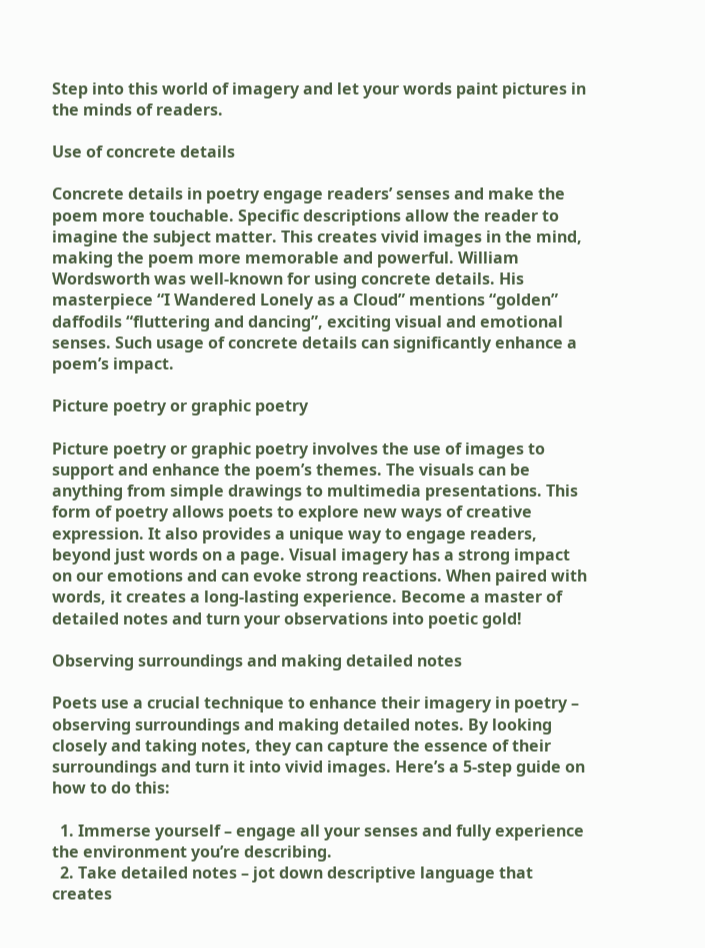Step into this world of imagery and let your words paint pictures in the minds of readers.

Use of concrete details

Concrete details in poetry engage readers’ senses and make the poem more touchable. Specific descriptions allow the reader to imagine the subject matter. This creates vivid images in the mind, making the poem more memorable and powerful. William Wordsworth was well-known for using concrete details. His masterpiece “I Wandered Lonely as a Cloud” mentions “golden” daffodils “fluttering and dancing”, exciting visual and emotional senses. Such usage of concrete details can significantly enhance a poem’s impact.

Picture poetry or graphic poetry

Picture poetry or graphic poetry involves the use of images to support and enhance the poem’s themes. The visuals can be anything from simple drawings to multimedia presentations. This form of poetry allows poets to explore new ways of creative expression. It also provides a unique way to engage readers, beyond just words on a page. Visual imagery has a strong impact on our emotions and can evoke strong reactions. When paired with words, it creates a long-lasting experience. Become a master of detailed notes and turn your observations into poetic gold!

Observing surroundings and making detailed notes

Poets use a crucial technique to enhance their imagery in poetry – observing surroundings and making detailed notes. By looking closely and taking notes, they can capture the essence of their surroundings and turn it into vivid images. Here’s a 5-step guide on how to do this:

  1. Immerse yourself – engage all your senses and fully experience the environment you’re describing.
  2. Take detailed notes – jot down descriptive language that creates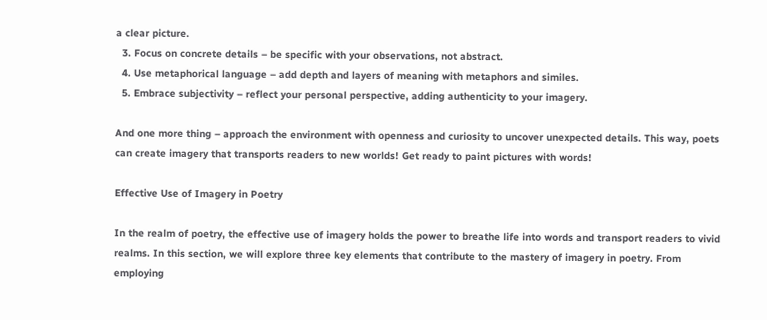a clear picture.
  3. Focus on concrete details – be specific with your observations, not abstract.
  4. Use metaphorical language – add depth and layers of meaning with metaphors and similes.
  5. Embrace subjectivity – reflect your personal perspective, adding authenticity to your imagery.

And one more thing – approach the environment with openness and curiosity to uncover unexpected details. This way, poets can create imagery that transports readers to new worlds! Get ready to paint pictures with words!

Effective Use of Imagery in Poetry

In the realm of poetry, the effective use of imagery holds the power to breathe life into words and transport readers to vivid realms. In this section, we will explore three key elements that contribute to the mastery of imagery in poetry. From employing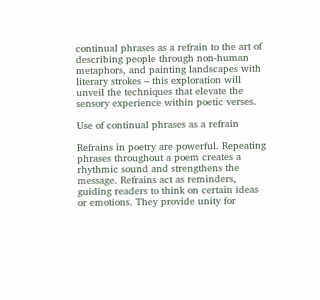continual phrases as a refrain to the art of describing people through non-human metaphors, and painting landscapes with literary strokes – this exploration will unveil the techniques that elevate the sensory experience within poetic verses.

Use of continual phrases as a refrain

Refrains in poetry are powerful. Repeating phrases throughout a poem creates a rhythmic sound and strengthens the message. Refrains act as reminders, guiding readers to think on certain ideas or emotions. They provide unity for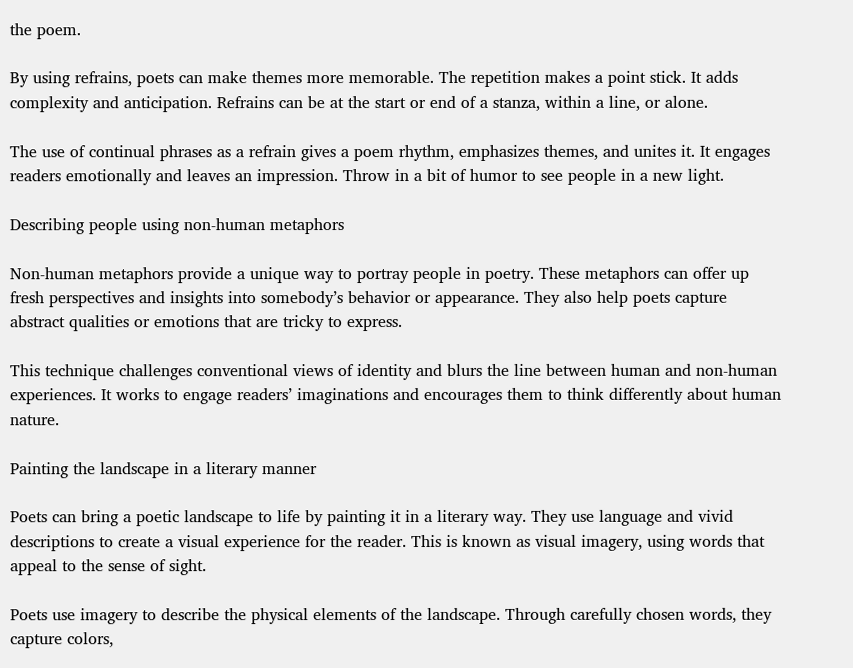the poem.

By using refrains, poets can make themes more memorable. The repetition makes a point stick. It adds complexity and anticipation. Refrains can be at the start or end of a stanza, within a line, or alone.

The use of continual phrases as a refrain gives a poem rhythm, emphasizes themes, and unites it. It engages readers emotionally and leaves an impression. Throw in a bit of humor to see people in a new light.

Describing people using non-human metaphors

Non-human metaphors provide a unique way to portray people in poetry. These metaphors can offer up fresh perspectives and insights into somebody’s behavior or appearance. They also help poets capture abstract qualities or emotions that are tricky to express.

This technique challenges conventional views of identity and blurs the line between human and non-human experiences. It works to engage readers’ imaginations and encourages them to think differently about human nature.

Painting the landscape in a literary manner

Poets can bring a poetic landscape to life by painting it in a literary way. They use language and vivid descriptions to create a visual experience for the reader. This is known as visual imagery, using words that appeal to the sense of sight.

Poets use imagery to describe the physical elements of the landscape. Through carefully chosen words, they capture colors,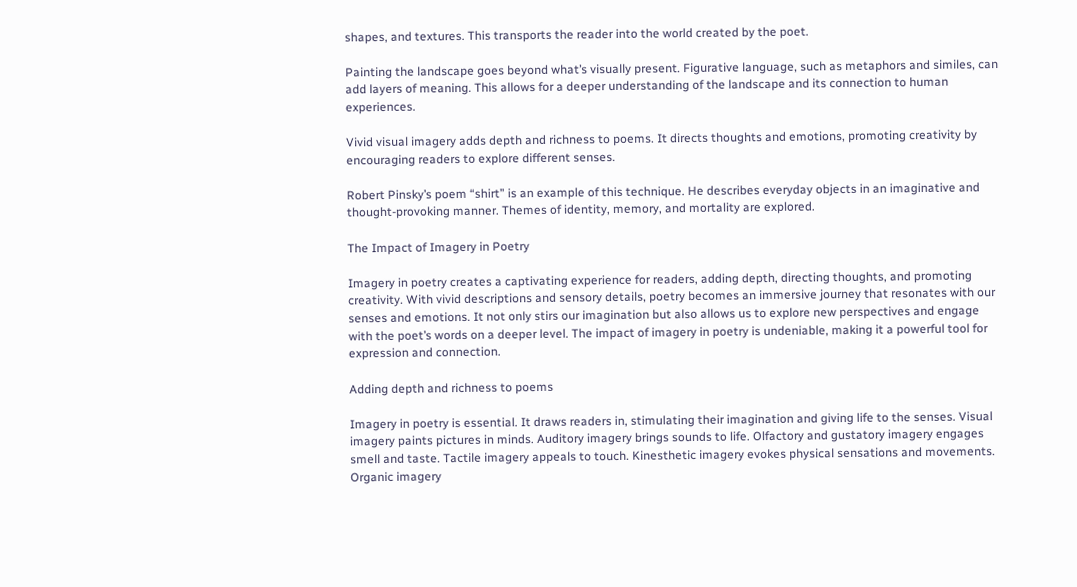shapes, and textures. This transports the reader into the world created by the poet.

Painting the landscape goes beyond what’s visually present. Figurative language, such as metaphors and similes, can add layers of meaning. This allows for a deeper understanding of the landscape and its connection to human experiences.

Vivid visual imagery adds depth and richness to poems. It directs thoughts and emotions, promoting creativity by encouraging readers to explore different senses.

Robert Pinsky’s poem “shirt” is an example of this technique. He describes everyday objects in an imaginative and thought-provoking manner. Themes of identity, memory, and mortality are explored.

The Impact of Imagery in Poetry

Imagery in poetry creates a captivating experience for readers, adding depth, directing thoughts, and promoting creativity. With vivid descriptions and sensory details, poetry becomes an immersive journey that resonates with our senses and emotions. It not only stirs our imagination but also allows us to explore new perspectives and engage with the poet’s words on a deeper level. The impact of imagery in poetry is undeniable, making it a powerful tool for expression and connection.

Adding depth and richness to poems

Imagery in poetry is essential. It draws readers in, stimulating their imagination and giving life to the senses. Visual imagery paints pictures in minds. Auditory imagery brings sounds to life. Olfactory and gustatory imagery engages smell and taste. Tactile imagery appeals to touch. Kinesthetic imagery evokes physical sensations and movements. Organic imagery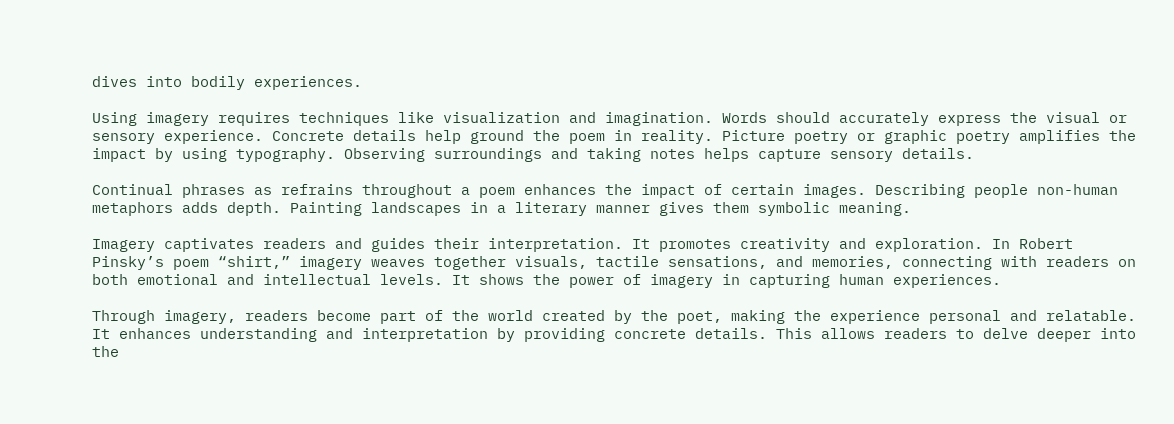dives into bodily experiences.

Using imagery requires techniques like visualization and imagination. Words should accurately express the visual or sensory experience. Concrete details help ground the poem in reality. Picture poetry or graphic poetry amplifies the impact by using typography. Observing surroundings and taking notes helps capture sensory details.

Continual phrases as refrains throughout a poem enhances the impact of certain images. Describing people non-human metaphors adds depth. Painting landscapes in a literary manner gives them symbolic meaning.

Imagery captivates readers and guides their interpretation. It promotes creativity and exploration. In Robert Pinsky’s poem “shirt,” imagery weaves together visuals, tactile sensations, and memories, connecting with readers on both emotional and intellectual levels. It shows the power of imagery in capturing human experiences.

Through imagery, readers become part of the world created by the poet, making the experience personal and relatable. It enhances understanding and interpretation by providing concrete details. This allows readers to delve deeper into the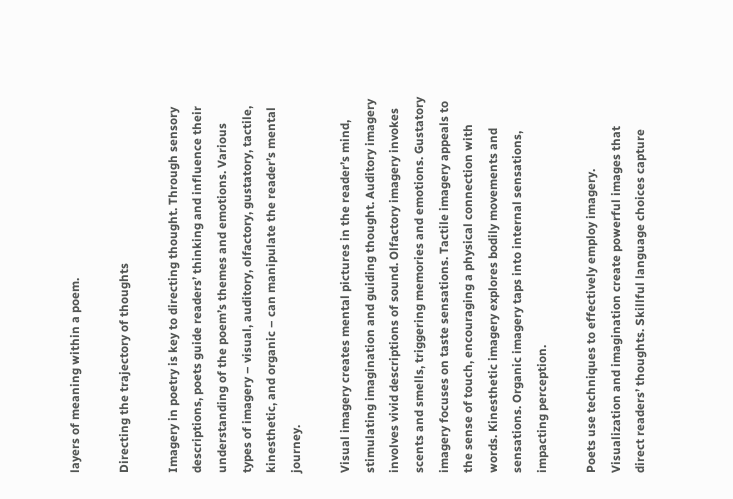layers of meaning within a poem.

Directing the trajectory of thoughts

Imagery in poetry is key to directing thought. Through sensory descriptions, poets guide readers’ thinking and influence their understanding of the poem’s themes and emotions. Various types of imagery – visual, auditory, olfactory, gustatory, tactile, kinesthetic, and organic – can manipulate the reader’s mental journey.

Visual imagery creates mental pictures in the reader’s mind, stimulating imagination and guiding thought. Auditory imagery involves vivid descriptions of sound. Olfactory imagery invokes scents and smells, triggering memories and emotions. Gustatory imagery focuses on taste sensations. Tactile imagery appeals to the sense of touch, encouraging a physical connection with words. Kinesthetic imagery explores bodily movements and sensations. Organic imagery taps into internal sensations, impacting perception.

Poets use techniques to effectively employ imagery. Visualization and imagination create powerful images that direct readers’ thoughts. Skillful language choices capture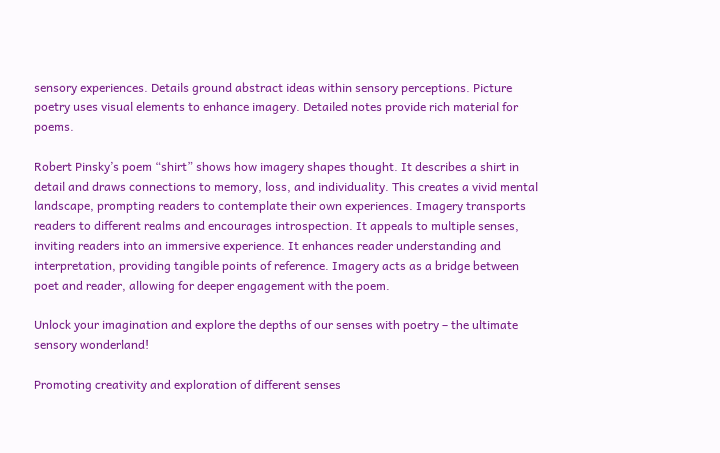sensory experiences. Details ground abstract ideas within sensory perceptions. Picture poetry uses visual elements to enhance imagery. Detailed notes provide rich material for poems.

Robert Pinsky’s poem “shirt” shows how imagery shapes thought. It describes a shirt in detail and draws connections to memory, loss, and individuality. This creates a vivid mental landscape, prompting readers to contemplate their own experiences. Imagery transports readers to different realms and encourages introspection. It appeals to multiple senses, inviting readers into an immersive experience. It enhances reader understanding and interpretation, providing tangible points of reference. Imagery acts as a bridge between poet and reader, allowing for deeper engagement with the poem.

Unlock your imagination and explore the depths of our senses with poetry – the ultimate sensory wonderland!

Promoting creativity and exploration of different senses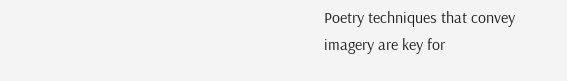Poetry techniques that convey imagery are key for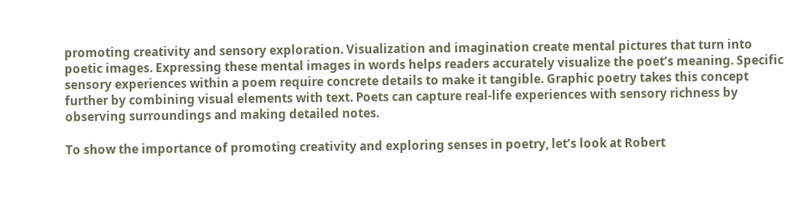promoting creativity and sensory exploration. Visualization and imagination create mental pictures that turn into poetic images. Expressing these mental images in words helps readers accurately visualize the poet’s meaning. Specific sensory experiences within a poem require concrete details to make it tangible. Graphic poetry takes this concept further by combining visual elements with text. Poets can capture real-life experiences with sensory richness by observing surroundings and making detailed notes.

To show the importance of promoting creativity and exploring senses in poetry, let’s look at Robert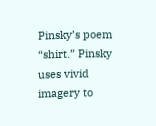Pinsky’s poem “shirt.” Pinsky uses vivid imagery to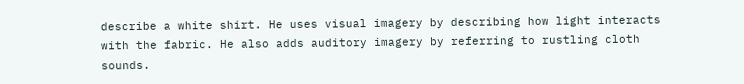describe a white shirt. He uses visual imagery by describing how light interacts with the fabric. He also adds auditory imagery by referring to rustling cloth sounds.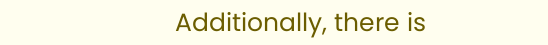Additionally, there is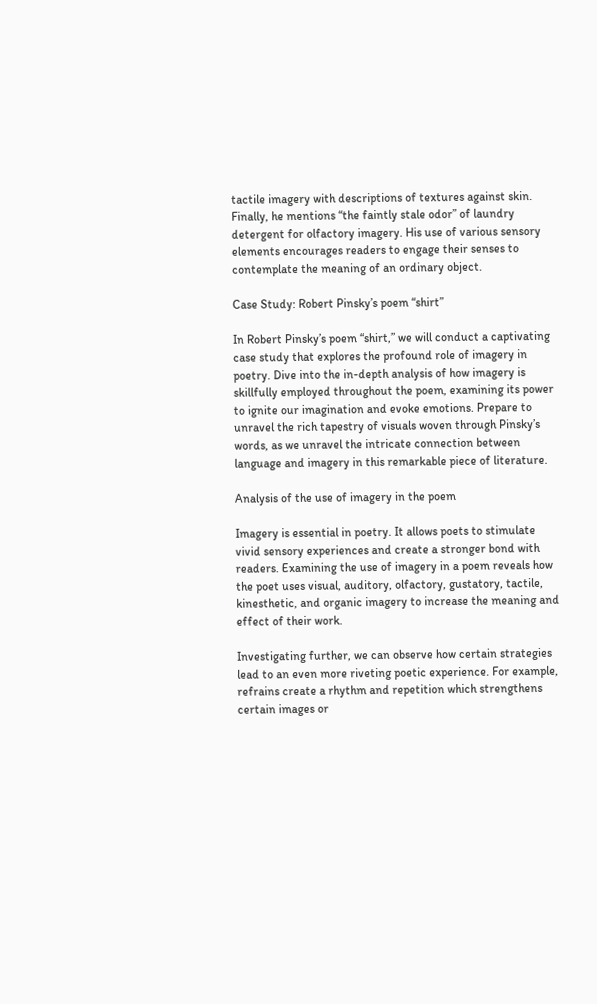tactile imagery with descriptions of textures against skin. Finally, he mentions “the faintly stale odor” of laundry detergent for olfactory imagery. His use of various sensory elements encourages readers to engage their senses to contemplate the meaning of an ordinary object.

Case Study: Robert Pinsky’s poem “shirt”

In Robert Pinsky’s poem “shirt,” we will conduct a captivating case study that explores the profound role of imagery in poetry. Dive into the in-depth analysis of how imagery is skillfully employed throughout the poem, examining its power to ignite our imagination and evoke emotions. Prepare to unravel the rich tapestry of visuals woven through Pinsky’s words, as we unravel the intricate connection between language and imagery in this remarkable piece of literature.

Analysis of the use of imagery in the poem

Imagery is essential in poetry. It allows poets to stimulate vivid sensory experiences and create a stronger bond with readers. Examining the use of imagery in a poem reveals how the poet uses visual, auditory, olfactory, gustatory, tactile, kinesthetic, and organic imagery to increase the meaning and effect of their work.

Investigating further, we can observe how certain strategies lead to an even more riveting poetic experience. For example, refrains create a rhythm and repetition which strengthens certain images or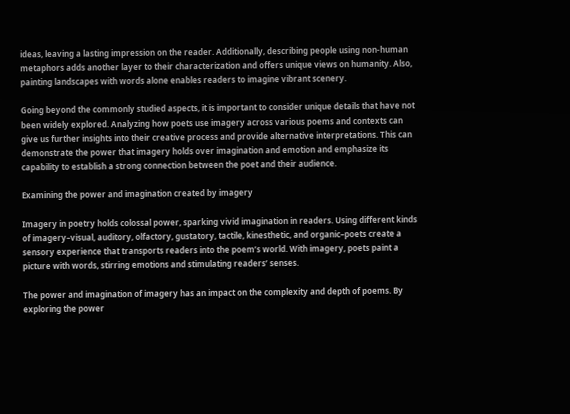ideas, leaving a lasting impression on the reader. Additionally, describing people using non-human metaphors adds another layer to their characterization and offers unique views on humanity. Also, painting landscapes with words alone enables readers to imagine vibrant scenery.

Going beyond the commonly studied aspects, it is important to consider unique details that have not been widely explored. Analyzing how poets use imagery across various poems and contexts can give us further insights into their creative process and provide alternative interpretations. This can demonstrate the power that imagery holds over imagination and emotion and emphasize its capability to establish a strong connection between the poet and their audience.

Examining the power and imagination created by imagery

Imagery in poetry holds colossal power, sparking vivid imagination in readers. Using different kinds of imagery–visual, auditory, olfactory, gustatory, tactile, kinesthetic, and organic–poets create a sensory experience that transports readers into the poem’s world. With imagery, poets paint a picture with words, stirring emotions and stimulating readers’ senses.

The power and imagination of imagery has an impact on the complexity and depth of poems. By exploring the power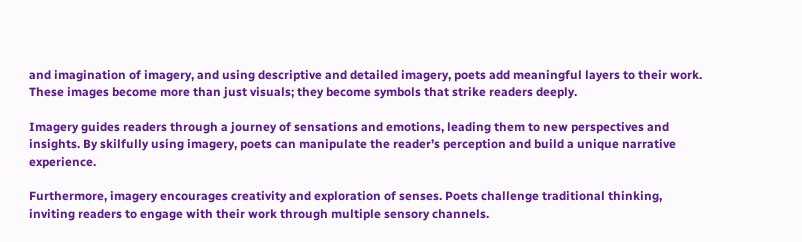and imagination of imagery, and using descriptive and detailed imagery, poets add meaningful layers to their work. These images become more than just visuals; they become symbols that strike readers deeply.

Imagery guides readers through a journey of sensations and emotions, leading them to new perspectives and insights. By skilfully using imagery, poets can manipulate the reader’s perception and build a unique narrative experience.

Furthermore, imagery encourages creativity and exploration of senses. Poets challenge traditional thinking, inviting readers to engage with their work through multiple sensory channels.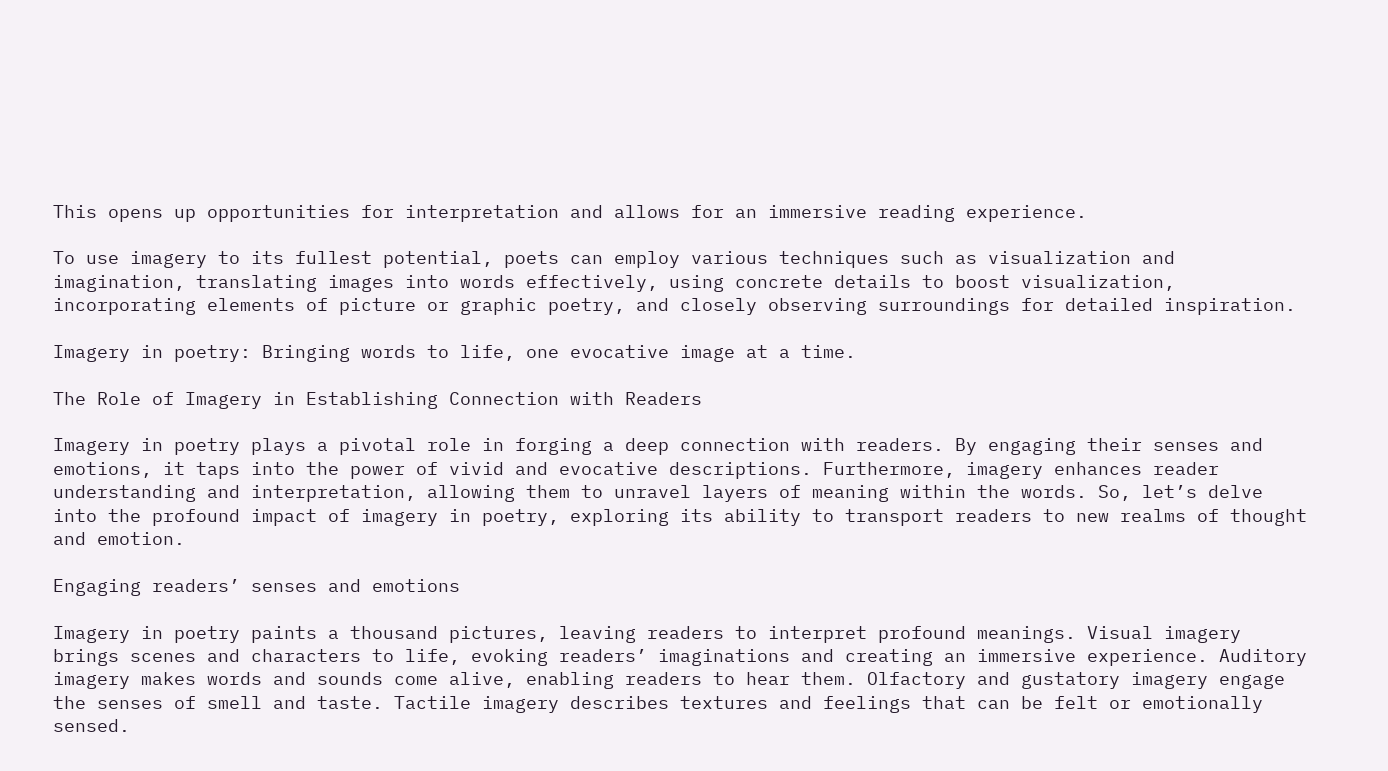This opens up opportunities for interpretation and allows for an immersive reading experience.

To use imagery to its fullest potential, poets can employ various techniques such as visualization and imagination, translating images into words effectively, using concrete details to boost visualization, incorporating elements of picture or graphic poetry, and closely observing surroundings for detailed inspiration.

Imagery in poetry: Bringing words to life, one evocative image at a time.

The Role of Imagery in Establishing Connection with Readers

Imagery in poetry plays a pivotal role in forging a deep connection with readers. By engaging their senses and emotions, it taps into the power of vivid and evocative descriptions. Furthermore, imagery enhances reader understanding and interpretation, allowing them to unravel layers of meaning within the words. So, let’s delve into the profound impact of imagery in poetry, exploring its ability to transport readers to new realms of thought and emotion.

Engaging readers’ senses and emotions

Imagery in poetry paints a thousand pictures, leaving readers to interpret profound meanings. Visual imagery brings scenes and characters to life, evoking readers’ imaginations and creating an immersive experience. Auditory imagery makes words and sounds come alive, enabling readers to hear them. Olfactory and gustatory imagery engage the senses of smell and taste. Tactile imagery describes textures and feelings that can be felt or emotionally sensed.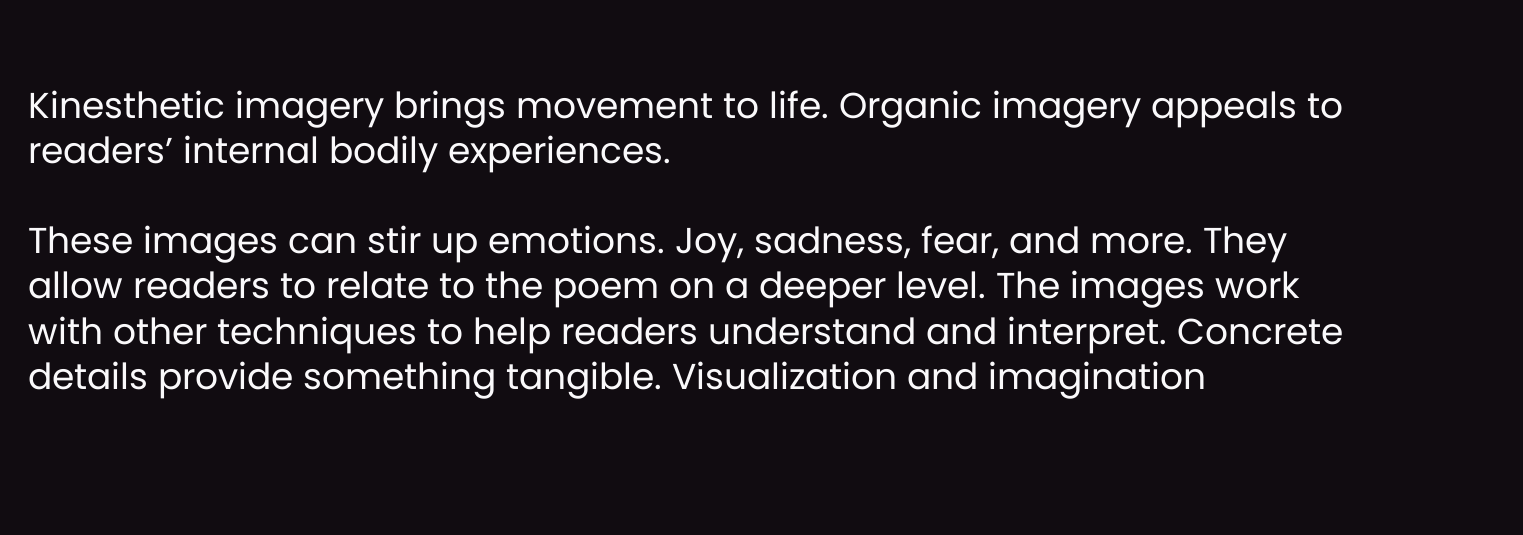Kinesthetic imagery brings movement to life. Organic imagery appeals to readers’ internal bodily experiences.

These images can stir up emotions. Joy, sadness, fear, and more. They allow readers to relate to the poem on a deeper level. The images work with other techniques to help readers understand and interpret. Concrete details provide something tangible. Visualization and imagination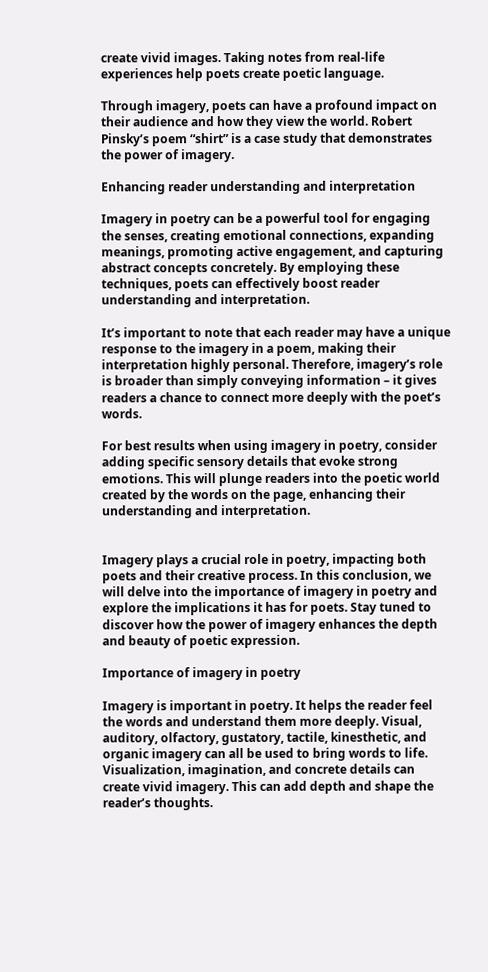create vivid images. Taking notes from real-life experiences help poets create poetic language.

Through imagery, poets can have a profound impact on their audience and how they view the world. Robert Pinsky’s poem “shirt” is a case study that demonstrates the power of imagery.

Enhancing reader understanding and interpretation

Imagery in poetry can be a powerful tool for engaging the senses, creating emotional connections, expanding meanings, promoting active engagement, and capturing abstract concepts concretely. By employing these techniques, poets can effectively boost reader understanding and interpretation.

It’s important to note that each reader may have a unique response to the imagery in a poem, making their interpretation highly personal. Therefore, imagery’s role is broader than simply conveying information – it gives readers a chance to connect more deeply with the poet’s words.

For best results when using imagery in poetry, consider adding specific sensory details that evoke strong emotions. This will plunge readers into the poetic world created by the words on the page, enhancing their understanding and interpretation.


Imagery plays a crucial role in poetry, impacting both poets and their creative process. In this conclusion, we will delve into the importance of imagery in poetry and explore the implications it has for poets. Stay tuned to discover how the power of imagery enhances the depth and beauty of poetic expression.

Importance of imagery in poetry

Imagery is important in poetry. It helps the reader feel the words and understand them more deeply. Visual, auditory, olfactory, gustatory, tactile, kinesthetic, and organic imagery can all be used to bring words to life. Visualization, imagination, and concrete details can create vivid imagery. This can add depth and shape the reader’s thoughts.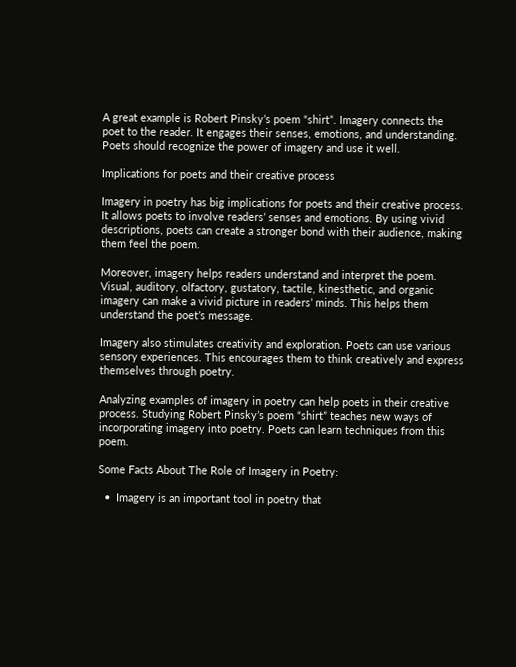A great example is Robert Pinsky’s poem “shirt”. Imagery connects the poet to the reader. It engages their senses, emotions, and understanding. Poets should recognize the power of imagery and use it well.

Implications for poets and their creative process

Imagery in poetry has big implications for poets and their creative process. It allows poets to involve readers’ senses and emotions. By using vivid descriptions, poets can create a stronger bond with their audience, making them feel the poem.

Moreover, imagery helps readers understand and interpret the poem. Visual, auditory, olfactory, gustatory, tactile, kinesthetic, and organic imagery can make a vivid picture in readers’ minds. This helps them understand the poet’s message.

Imagery also stimulates creativity and exploration. Poets can use various sensory experiences. This encourages them to think creatively and express themselves through poetry.

Analyzing examples of imagery in poetry can help poets in their creative process. Studying Robert Pinsky’s poem “shirt” teaches new ways of incorporating imagery into poetry. Poets can learn techniques from this poem.

Some Facts About The Role of Imagery in Poetry:

  •  Imagery is an important tool in poetry that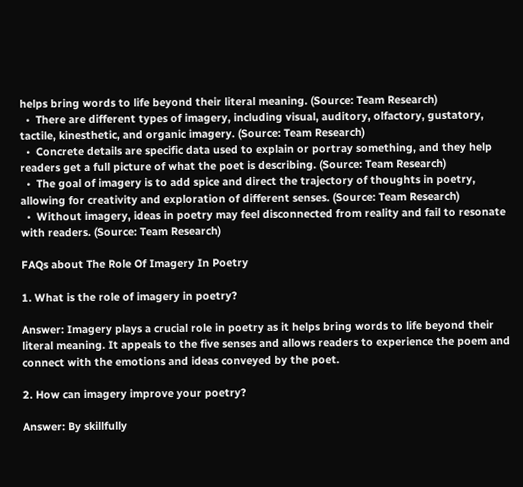helps bring words to life beyond their literal meaning. (Source: Team Research)
  •  There are different types of imagery, including visual, auditory, olfactory, gustatory, tactile, kinesthetic, and organic imagery. (Source: Team Research)
  •  Concrete details are specific data used to explain or portray something, and they help readers get a full picture of what the poet is describing. (Source: Team Research)
  •  The goal of imagery is to add spice and direct the trajectory of thoughts in poetry, allowing for creativity and exploration of different senses. (Source: Team Research)
  •  Without imagery, ideas in poetry may feel disconnected from reality and fail to resonate with readers. (Source: Team Research)

FAQs about The Role Of Imagery In Poetry

1. What is the role of imagery in poetry?

Answer: Imagery plays a crucial role in poetry as it helps bring words to life beyond their literal meaning. It appeals to the five senses and allows readers to experience the poem and connect with the emotions and ideas conveyed by the poet.

2. How can imagery improve your poetry?

Answer: By skillfully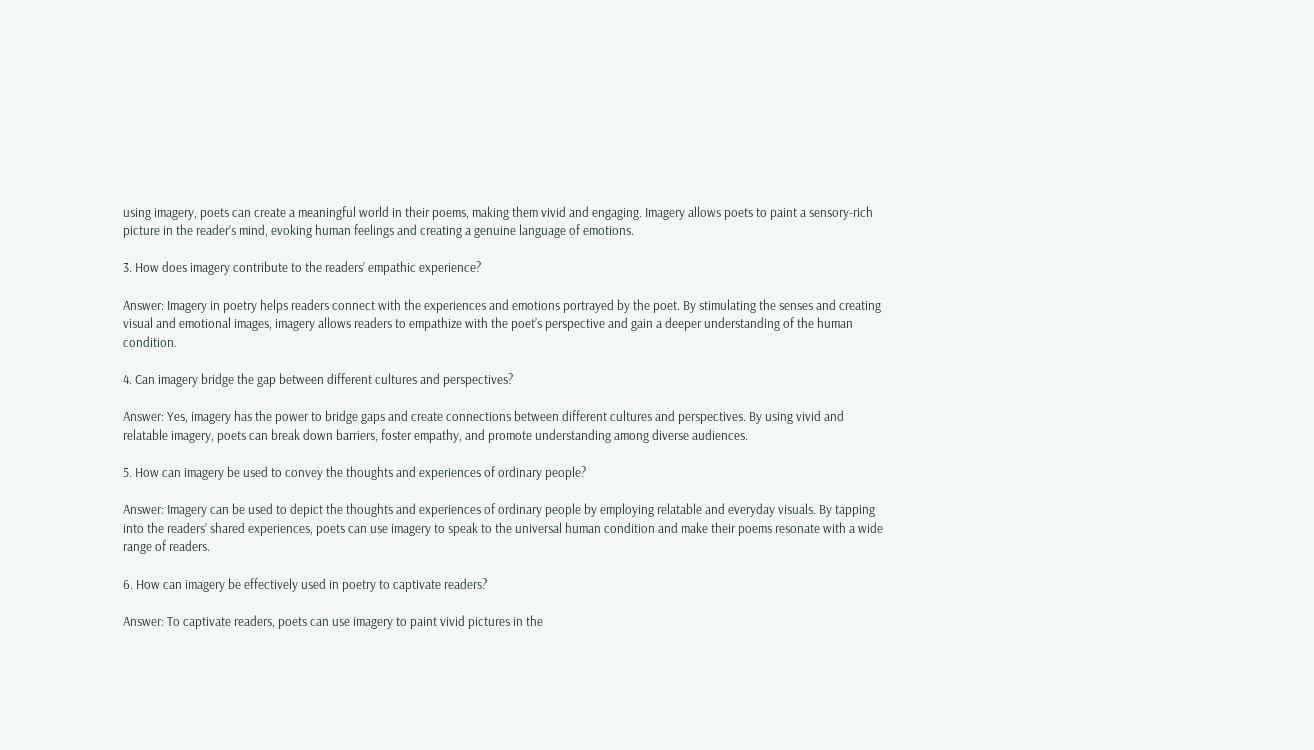using imagery, poets can create a meaningful world in their poems, making them vivid and engaging. Imagery allows poets to paint a sensory-rich picture in the reader’s mind, evoking human feelings and creating a genuine language of emotions.

3. How does imagery contribute to the readers’ empathic experience?

Answer: Imagery in poetry helps readers connect with the experiences and emotions portrayed by the poet. By stimulating the senses and creating visual and emotional images, imagery allows readers to empathize with the poet’s perspective and gain a deeper understanding of the human condition.

4. Can imagery bridge the gap between different cultures and perspectives?

Answer: Yes, imagery has the power to bridge gaps and create connections between different cultures and perspectives. By using vivid and relatable imagery, poets can break down barriers, foster empathy, and promote understanding among diverse audiences.

5. How can imagery be used to convey the thoughts and experiences of ordinary people?

Answer: Imagery can be used to depict the thoughts and experiences of ordinary people by employing relatable and everyday visuals. By tapping into the readers’ shared experiences, poets can use imagery to speak to the universal human condition and make their poems resonate with a wide range of readers.

6. How can imagery be effectively used in poetry to captivate readers?

Answer: To captivate readers, poets can use imagery to paint vivid pictures in the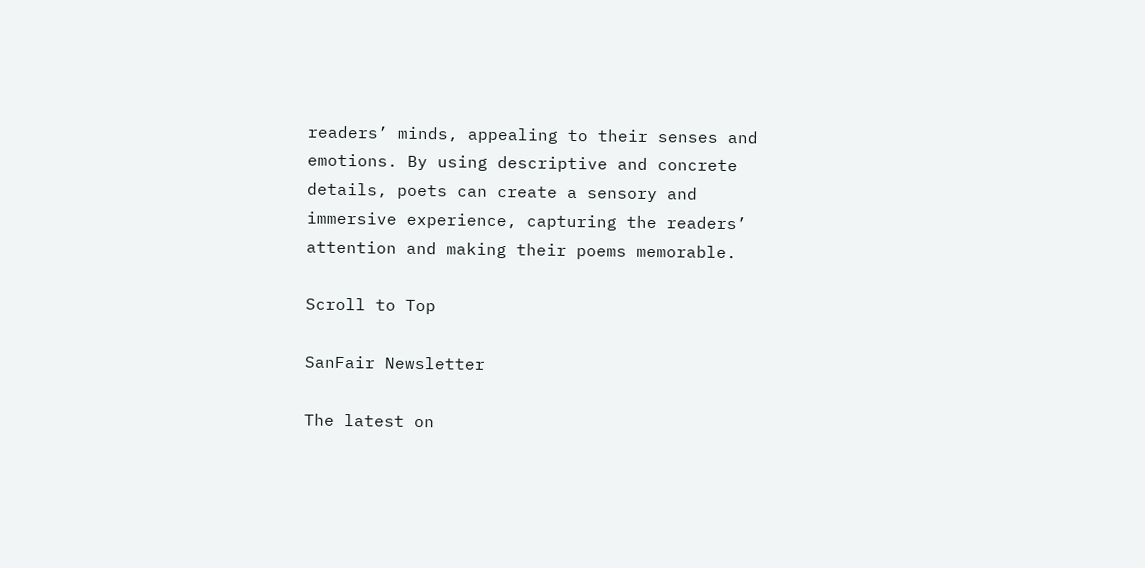readers’ minds, appealing to their senses and emotions. By using descriptive and concrete details, poets can create a sensory and immersive experience, capturing the readers’ attention and making their poems memorable.

Scroll to Top

SanFair Newsletter

The latest on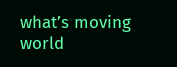what’s moving world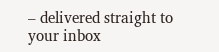– delivered straight to your inbox